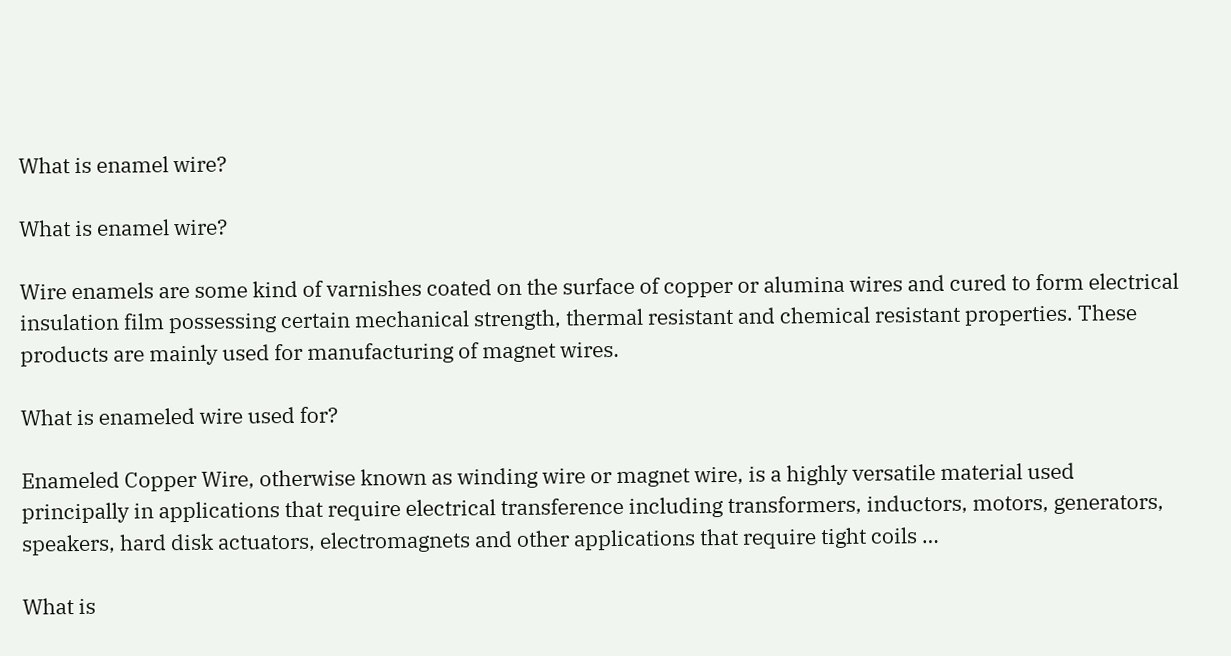What is enamel wire?

What is enamel wire?

Wire enamels are some kind of varnishes coated on the surface of copper or alumina wires and cured to form electrical insulation film possessing certain mechanical strength, thermal resistant and chemical resistant properties. These products are mainly used for manufacturing of magnet wires.

What is enameled wire used for?

Enameled Copper Wire, otherwise known as winding wire or magnet wire, is a highly versatile material used principally in applications that require electrical transference including transformers, inductors, motors, generators, speakers, hard disk actuators, electromagnets and other applications that require tight coils …

What is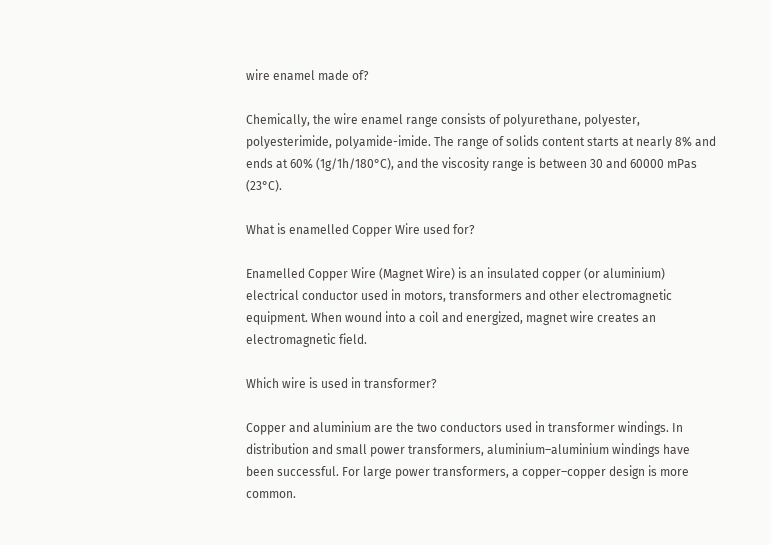wire enamel made of?

Chemically, the wire enamel range consists of polyurethane, polyester, polyesterimide, polyamide-imide. The range of solids content starts at nearly 8% and ends at 60% (1g/1h/180°C), and the viscosity range is between 30 and 60000 mPas (23°C).

What is enamelled Copper Wire used for?

Enamelled Copper Wire (Magnet Wire) is an insulated copper (or aluminium) electrical conductor used in motors, transformers and other electromagnetic equipment. When wound into a coil and energized, magnet wire creates an electromagnetic field.

Which wire is used in transformer?

Copper and aluminium are the two conductors used in transformer windings. In distribution and small power transformers, aluminium–aluminium windings have been successful. For large power transformers, a copper–copper design is more common.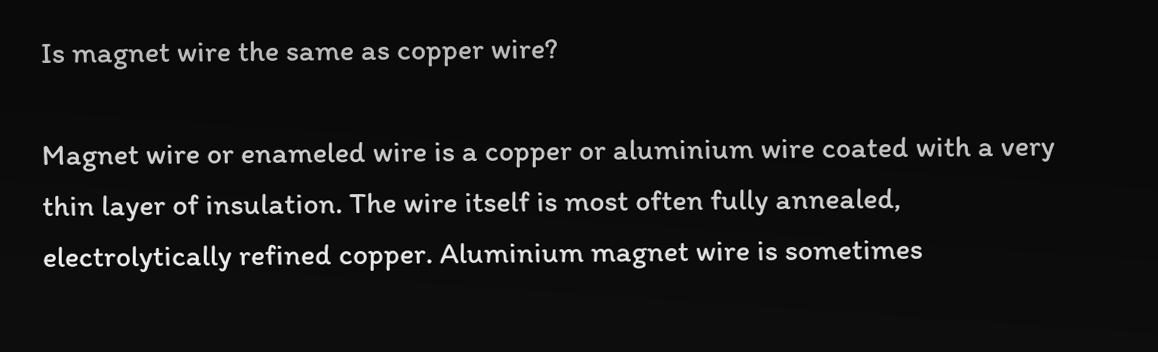Is magnet wire the same as copper wire?

Magnet wire or enameled wire is a copper or aluminium wire coated with a very thin layer of insulation. The wire itself is most often fully annealed, electrolytically refined copper. Aluminium magnet wire is sometimes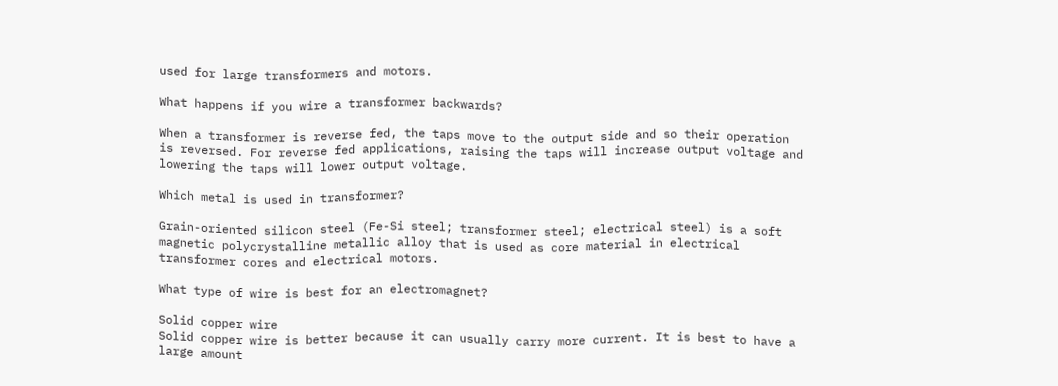used for large transformers and motors.

What happens if you wire a transformer backwards?

When a transformer is reverse fed, the taps move to the output side and so their operation is reversed. For reverse fed applications, raising the taps will increase output voltage and lowering the taps will lower output voltage.

Which metal is used in transformer?

Grain-oriented silicon steel (Fe-Si steel; transformer steel; electrical steel) is a soft magnetic polycrystalline metallic alloy that is used as core material in electrical transformer cores and electrical motors.

What type of wire is best for an electromagnet?

Solid copper wire
Solid copper wire is better because it can usually carry more current. It is best to have a large amount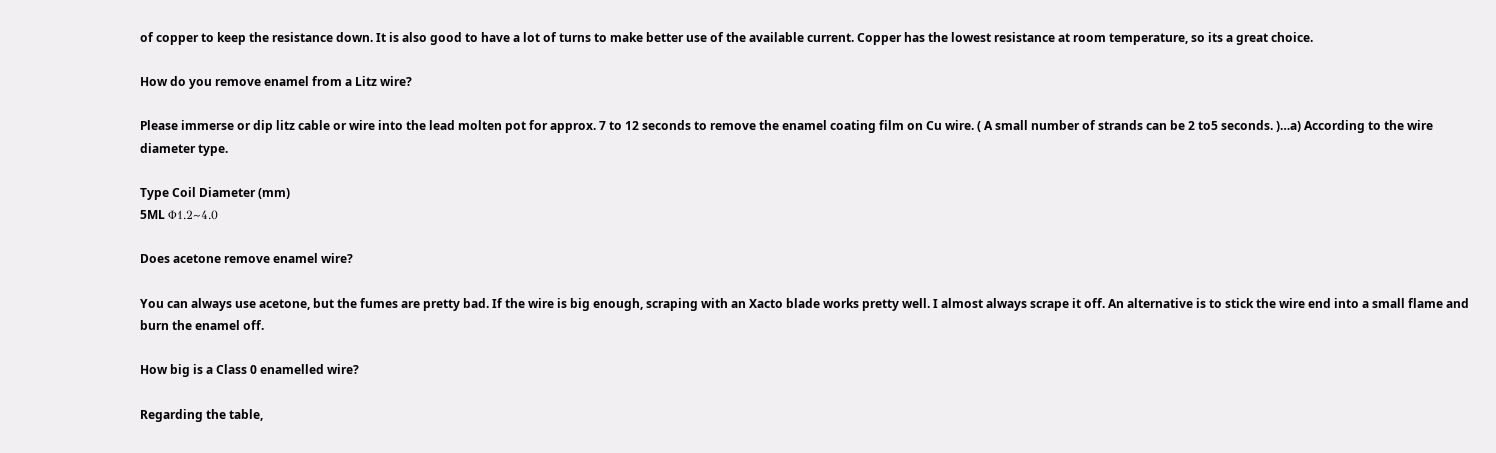of copper to keep the resistance down. It is also good to have a lot of turns to make better use of the available current. Copper has the lowest resistance at room temperature, so its a great choice.

How do you remove enamel from a Litz wire?

Please immerse or dip litz cable or wire into the lead molten pot for approx. 7 to 12 seconds to remove the enamel coating film on Cu wire. ( A small number of strands can be 2 to5 seconds. )…a) According to the wire diameter type.

Type Coil Diameter (mm)
5ML Φ1.2~4.0

Does acetone remove enamel wire?

You can always use acetone, but the fumes are pretty bad. If the wire is big enough, scraping with an Xacto blade works pretty well. I almost always scrape it off. An alternative is to stick the wire end into a small flame and burn the enamel off.

How big is a Class 0 enamelled wire?

Regarding the table,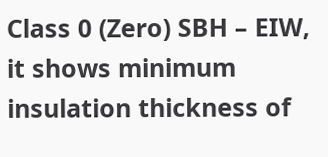Class 0 (Zero) SBH – EIW, it shows minimum insulation thickness of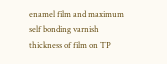enamel film and maximum self bonding varnish thickness of film on TP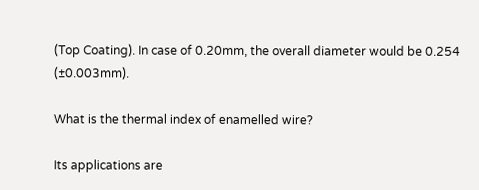(Top Coating). In case of 0.20mm, the overall diameter would be 0.254 (±0.003mm).

What is the thermal index of enamelled wire?

Its applications are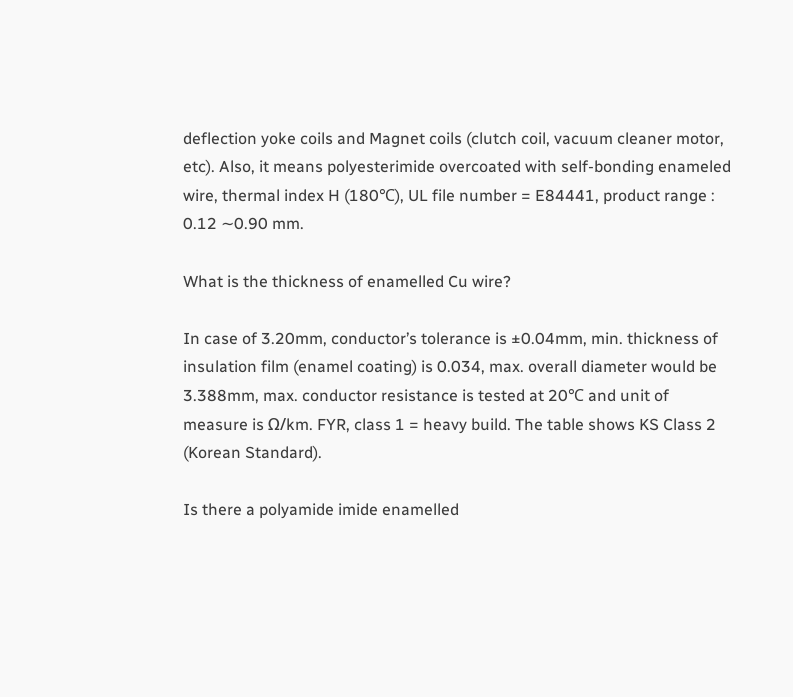deflection yoke coils and Magnet coils (clutch coil, vacuum cleaner motor, etc). Also, it means polyesterimide overcoated with self-bonding enameled wire, thermal index H (180℃), UL file number = E84441, product range : 0.12 ∼0.90 mm.

What is the thickness of enamelled Cu wire?

In case of 3.20mm, conductor’s tolerance is ±0.04mm, min. thickness of insulation film (enamel coating) is 0.034, max. overall diameter would be 3.388mm, max. conductor resistance is tested at 20℃ and unit of measure is Ω/km. FYR, class 1 = heavy build. The table shows KS Class 2 (Korean Standard).

Is there a polyamide imide enamelled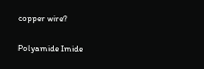copper wire?

Polyamide Imide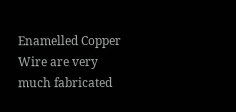Enamelled Copper Wire are very much fabricated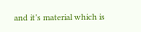and it’s material which is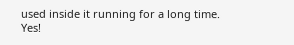used inside it running for a long time. Yes!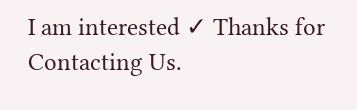I am interested ✓ Thanks for Contacting Us.